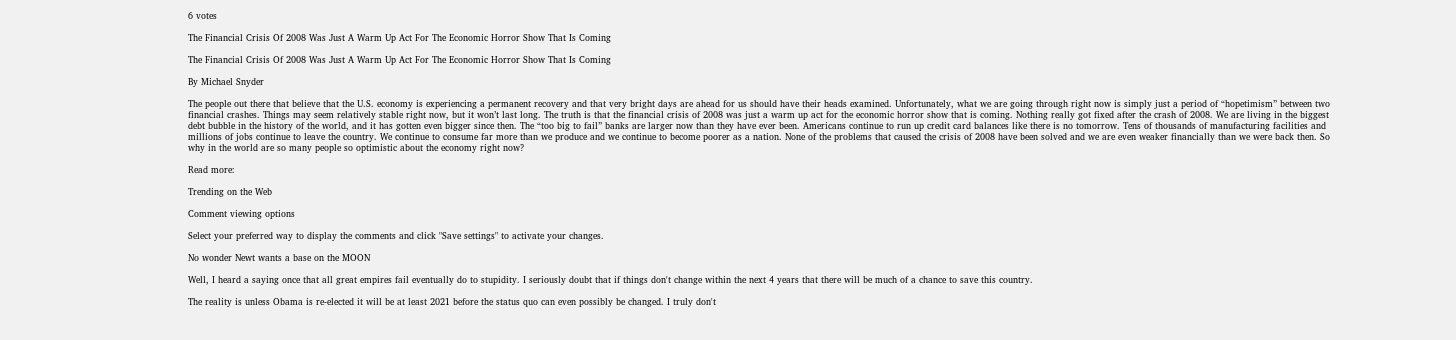6 votes

The Financial Crisis Of 2008 Was Just A Warm Up Act For The Economic Horror Show That Is Coming

The Financial Crisis Of 2008 Was Just A Warm Up Act For The Economic Horror Show That Is Coming

By Michael Snyder

The people out there that believe that the U.S. economy is experiencing a permanent recovery and that very bright days are ahead for us should have their heads examined. Unfortunately, what we are going through right now is simply just a period of “hopetimism” between two financial crashes. Things may seem relatively stable right now, but it won’t last long. The truth is that the financial crisis of 2008 was just a warm up act for the economic horror show that is coming. Nothing really got fixed after the crash of 2008. We are living in the biggest debt bubble in the history of the world, and it has gotten even bigger since then. The “too big to fail” banks are larger now than they have ever been. Americans continue to run up credit card balances like there is no tomorrow. Tens of thousands of manufacturing facilities and millions of jobs continue to leave the country. We continue to consume far more than we produce and we continue to become poorer as a nation. None of the problems that caused the crisis of 2008 have been solved and we are even weaker financially than we were back then. So why in the world are so many people so optimistic about the economy right now?

Read more:

Trending on the Web

Comment viewing options

Select your preferred way to display the comments and click "Save settings" to activate your changes.

No wonder Newt wants a base on the MOON

Well, I heard a saying once that all great empires fail eventually do to stupidity. I seriously doubt that if things don't change within the next 4 years that there will be much of a chance to save this country.

The reality is unless Obama is re-elected it will be at least 2021 before the status quo can even possibly be changed. I truly don't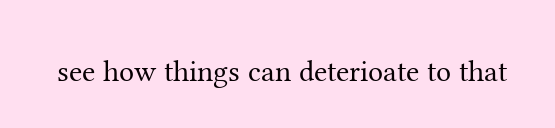see how things can deterioate to that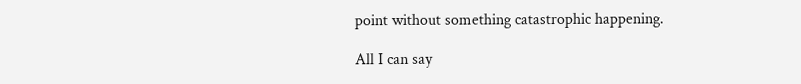point without something catastrophic happening.

All I can say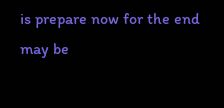is prepare now for the end may be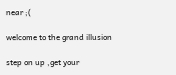near ;(

welcome to the grand illusion

step on up ,get your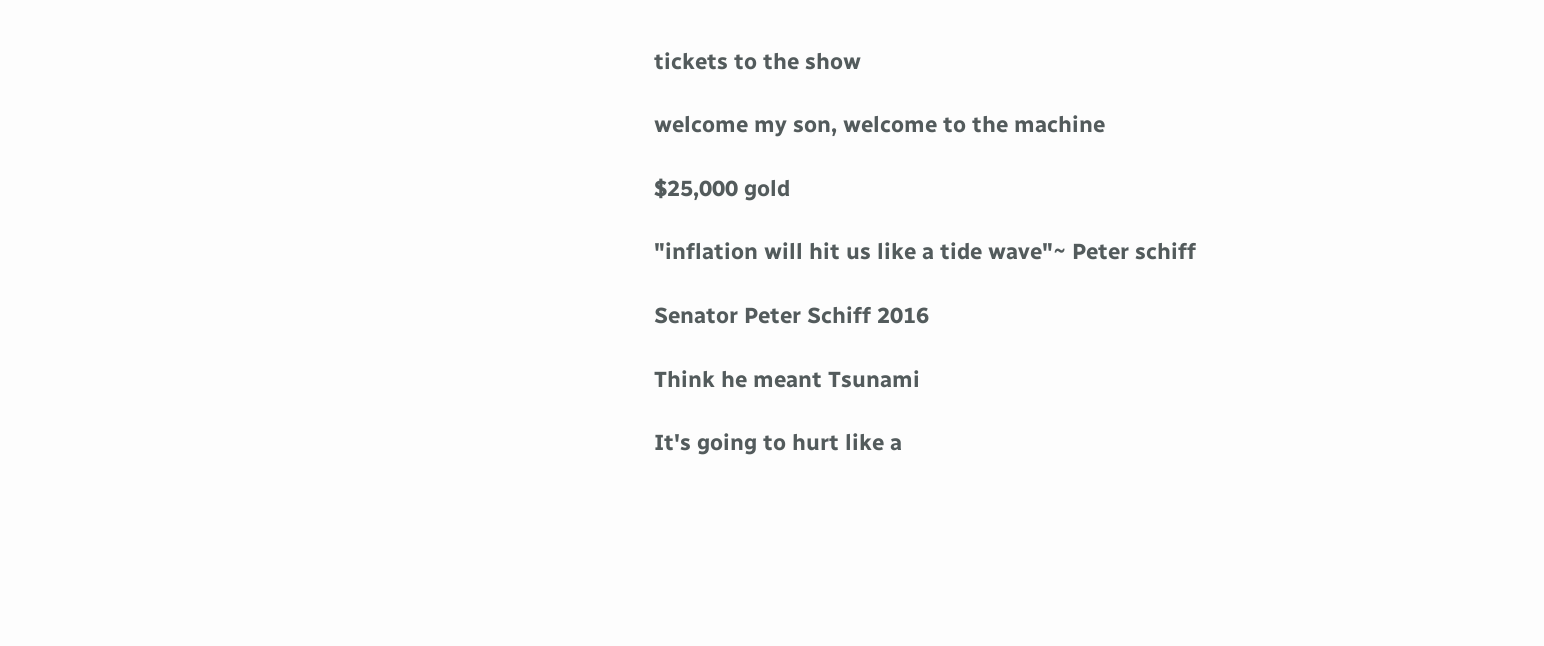tickets to the show

welcome my son, welcome to the machine

$25,000 gold

"inflation will hit us like a tide wave"~ Peter schiff

Senator Peter Schiff 2016

Think he meant Tsunami

It's going to hurt like a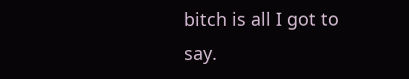bitch is all I got to say.